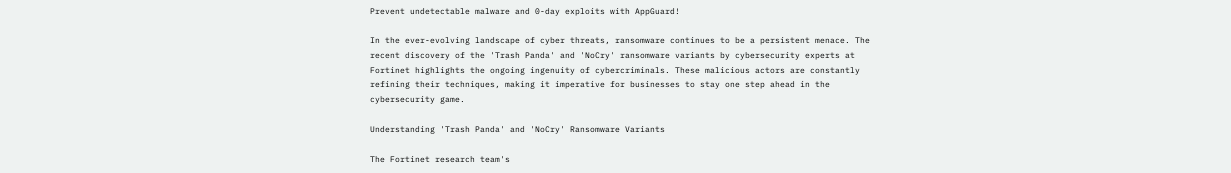Prevent undetectable malware and 0-day exploits with AppGuard!

In the ever-evolving landscape of cyber threats, ransomware continues to be a persistent menace. The recent discovery of the 'Trash Panda' and 'NoCry' ransomware variants by cybersecurity experts at Fortinet highlights the ongoing ingenuity of cybercriminals. These malicious actors are constantly refining their techniques, making it imperative for businesses to stay one step ahead in the cybersecurity game.

Understanding 'Trash Panda' and 'NoCry' Ransomware Variants

The Fortinet research team's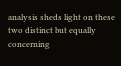analysis sheds light on these two distinct but equally concerning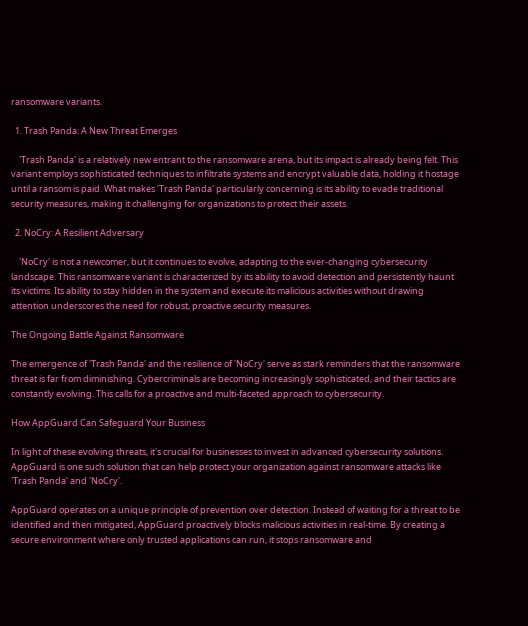ransomware variants.

  1. Trash Panda: A New Threat Emerges

    'Trash Panda' is a relatively new entrant to the ransomware arena, but its impact is already being felt. This variant employs sophisticated techniques to infiltrate systems and encrypt valuable data, holding it hostage until a ransom is paid. What makes 'Trash Panda' particularly concerning is its ability to evade traditional security measures, making it challenging for organizations to protect their assets.

  2. NoCry: A Resilient Adversary

    'NoCry' is not a newcomer, but it continues to evolve, adapting to the ever-changing cybersecurity landscape. This ransomware variant is characterized by its ability to avoid detection and persistently haunt its victims. Its ability to stay hidden in the system and execute its malicious activities without drawing attention underscores the need for robust, proactive security measures.

The Ongoing Battle Against Ransomware

The emergence of 'Trash Panda' and the resilience of 'NoCry' serve as stark reminders that the ransomware threat is far from diminishing. Cybercriminals are becoming increasingly sophisticated, and their tactics are constantly evolving. This calls for a proactive and multi-faceted approach to cybersecurity.

How AppGuard Can Safeguard Your Business

In light of these evolving threats, it's crucial for businesses to invest in advanced cybersecurity solutions. AppGuard is one such solution that can help protect your organization against ransomware attacks like 'Trash Panda' and 'NoCry'.

AppGuard operates on a unique principle of prevention over detection. Instead of waiting for a threat to be identified and then mitigated, AppGuard proactively blocks malicious activities in real-time. By creating a secure environment where only trusted applications can run, it stops ransomware and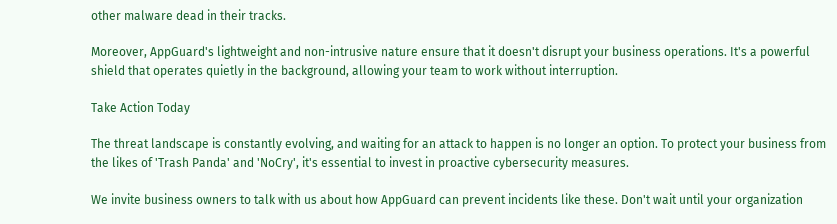other malware dead in their tracks.

Moreover, AppGuard's lightweight and non-intrusive nature ensure that it doesn't disrupt your business operations. It's a powerful shield that operates quietly in the background, allowing your team to work without interruption.

Take Action Today

The threat landscape is constantly evolving, and waiting for an attack to happen is no longer an option. To protect your business from the likes of 'Trash Panda' and 'NoCry', it's essential to invest in proactive cybersecurity measures.

We invite business owners to talk with us about how AppGuard can prevent incidents like these. Don't wait until your organization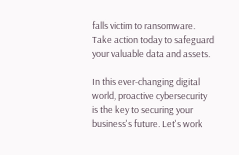falls victim to ransomware. Take action today to safeguard your valuable data and assets.

In this ever-changing digital world, proactive cybersecurity is the key to securing your business's future. Let's work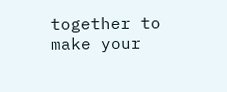together to make your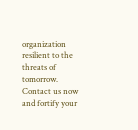organization resilient to the threats of tomorrow. Contact us now and fortify your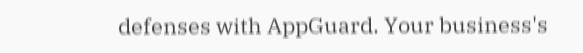defenses with AppGuard. Your business's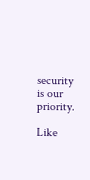security is our priority.

Like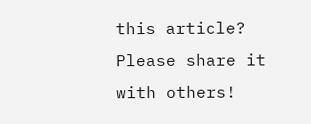this article? Please share it with others!